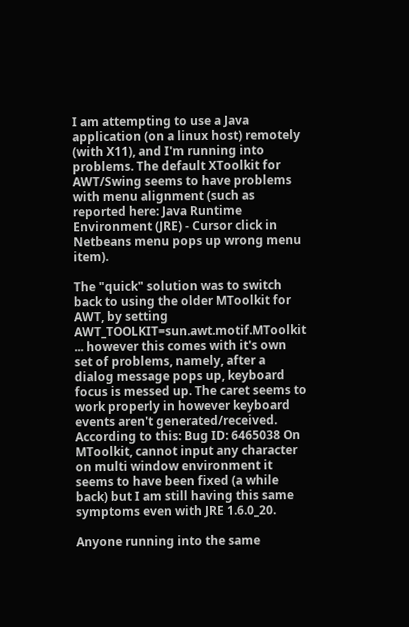I am attempting to use a Java application (on a linux host) remotely (with X11), and I'm running into problems. The default XToolkit for AWT/Swing seems to have problems with menu alignment (such as reported here: Java Runtime Environment (JRE) - Cursor click in Netbeans menu pops up wrong menu item).

The "quick" solution was to switch back to using the older MToolkit for AWT, by setting AWT_TOOLKIT=sun.awt.motif.MToolkit ... however this comes with it's own set of problems, namely, after a dialog message pops up, keyboard focus is messed up. The caret seems to work properly in however keyboard events aren't generated/received. According to this: Bug ID: 6465038 On MToolkit, cannot input any character on multi window environment it seems to have been fixed (a while back) but I am still having this same symptoms even with JRE 1.6.0_20.

Anyone running into the same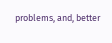problems, and, better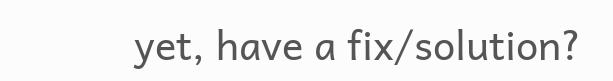yet, have a fix/solution?